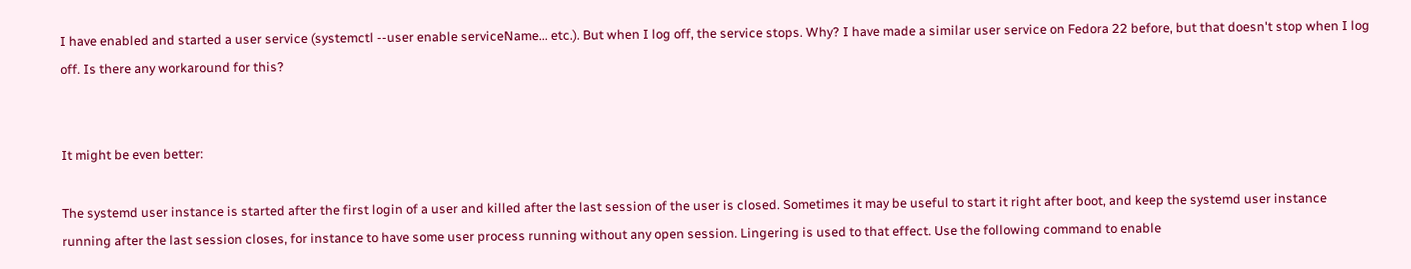I have enabled and started a user service (systemctl --user enable serviceName... etc.). But when I log off, the service stops. Why? I have made a similar user service on Fedora 22 before, but that doesn't stop when I log off. Is there any workaround for this?


It might be even better:

The systemd user instance is started after the first login of a user and killed after the last session of the user is closed. Sometimes it may be useful to start it right after boot, and keep the systemd user instance running after the last session closes, for instance to have some user process running without any open session. Lingering is used to that effect. Use the following command to enable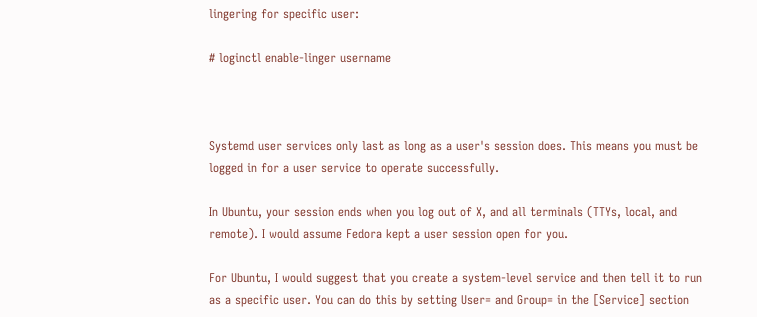lingering for specific user:

# loginctl enable-linger username



Systemd user services only last as long as a user's session does. This means you must be logged in for a user service to operate successfully.

In Ubuntu, your session ends when you log out of X, and all terminals (TTYs, local, and remote). I would assume Fedora kept a user session open for you.

For Ubuntu, I would suggest that you create a system-level service and then tell it to run as a specific user. You can do this by setting User= and Group= in the [Service] section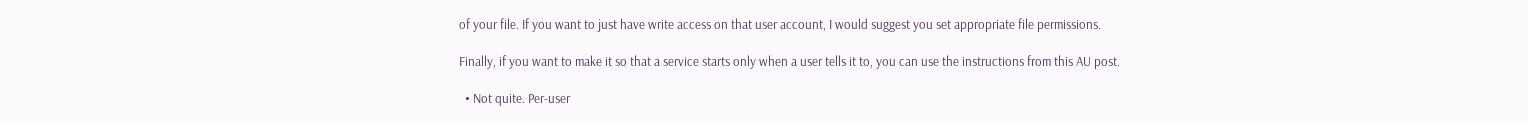of your file. If you want to just have write access on that user account, I would suggest you set appropriate file permissions.

Finally, if you want to make it so that a service starts only when a user tells it to, you can use the instructions from this AU post.

  • Not quite. Per-user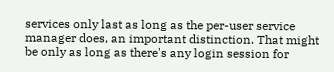services only last as long as the per-user service manager does, an important distinction. That might be only as long as there's any login session for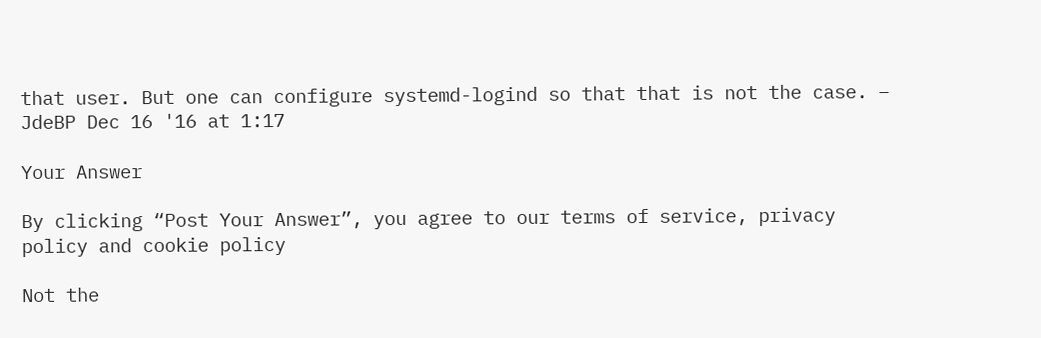that user. But one can configure systemd-logind so that that is not the case. – JdeBP Dec 16 '16 at 1:17

Your Answer

By clicking “Post Your Answer”, you agree to our terms of service, privacy policy and cookie policy

Not the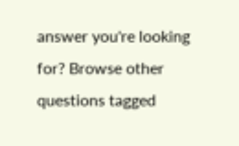answer you're looking for? Browse other questions tagged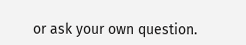or ask your own question.